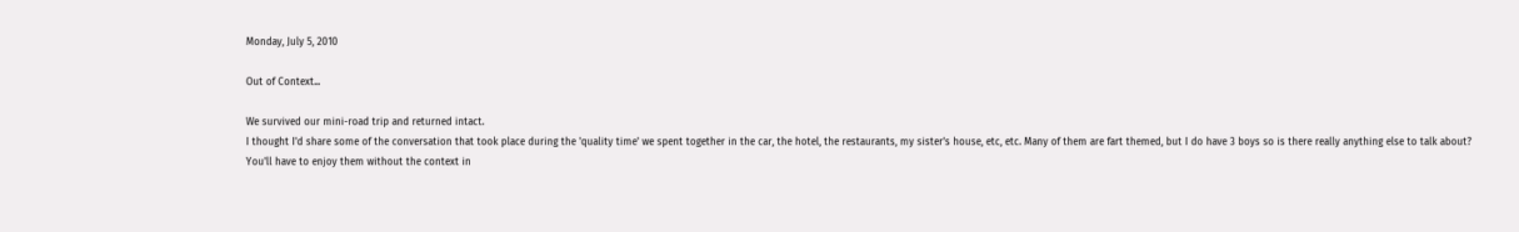Monday, July 5, 2010

Out of Context...

We survived our mini-road trip and returned intact.
I thought I'd share some of the conversation that took place during the 'quality time' we spent together in the car, the hotel, the restaurants, my sister's house, etc, etc. Many of them are fart themed, but I do have 3 boys so is there really anything else to talk about?
You'll have to enjoy them without the context in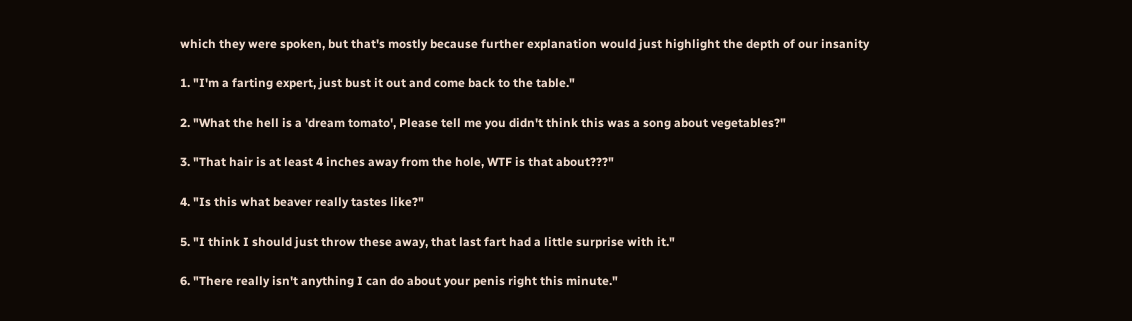which they were spoken, but that's mostly because further explanation would just highlight the depth of our insanity

1. "I'm a farting expert, just bust it out and come back to the table."

2. "What the hell is a 'dream tomato', Please tell me you didn't think this was a song about vegetables?"

3. "That hair is at least 4 inches away from the hole, WTF is that about???"

4. "Is this what beaver really tastes like?"

5. "I think I should just throw these away, that last fart had a little surprise with it."

6. "There really isn't anything I can do about your penis right this minute."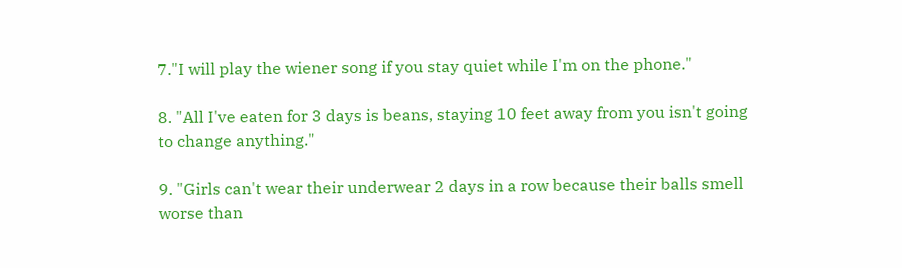7."I will play the wiener song if you stay quiet while I'm on the phone."

8. "All I've eaten for 3 days is beans, staying 10 feet away from you isn't going to change anything."

9. "Girls can't wear their underwear 2 days in a row because their balls smell worse than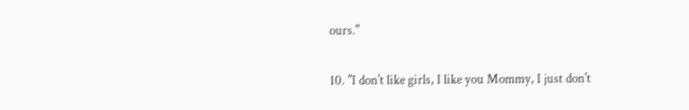ours."

10. "I don't like girls, I like you Mommy, I just don't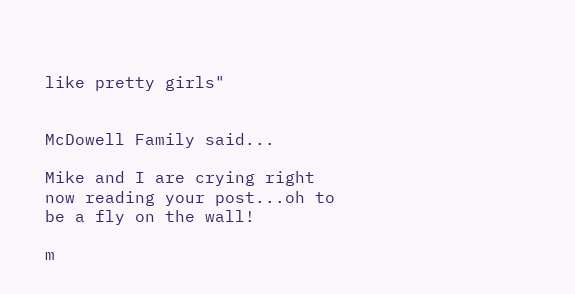like pretty girls"


McDowell Family said...

Mike and I are crying right now reading your post...oh to be a fly on the wall!

m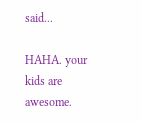said...

HAHA. your kids are awesome.